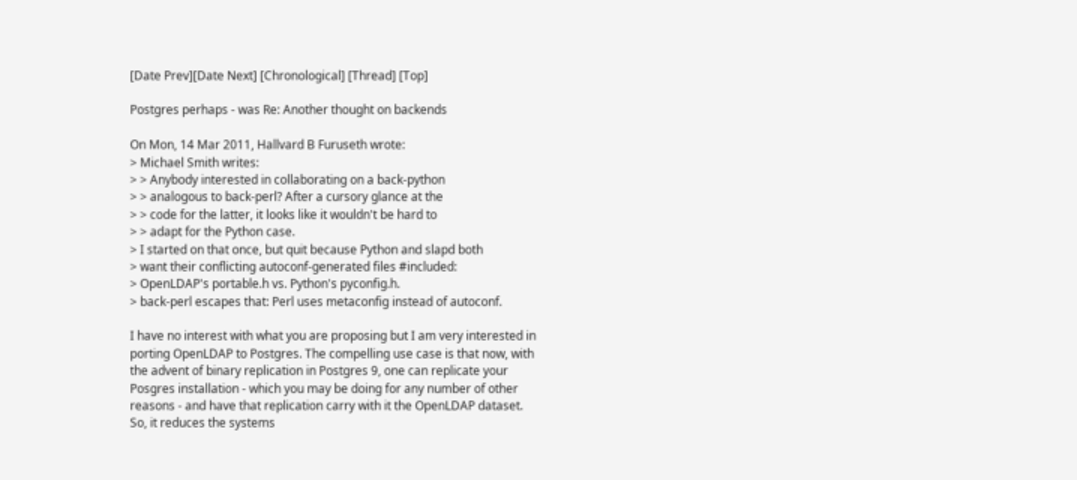[Date Prev][Date Next] [Chronological] [Thread] [Top]

Postgres perhaps - was Re: Another thought on backends

On Mon, 14 Mar 2011, Hallvard B Furuseth wrote:
> Michael Smith writes:
> > Anybody interested in collaborating on a back-python
> > analogous to back-perl? After a cursory glance at the
> > code for the latter, it looks like it wouldn't be hard to
> > adapt for the Python case.
> I started on that once, but quit because Python and slapd both
> want their conflicting autoconf-generated files #included:
> OpenLDAP's portable.h vs. Python's pyconfig.h.
> back-perl escapes that: Perl uses metaconfig instead of autoconf.

I have no interest with what you are proposing but I am very interested in
porting OpenLDAP to Postgres. The compelling use case is that now, with
the advent of binary replication in Postgres 9, one can replicate your
Posgres installation - which you may be doing for any number of other
reasons - and have that replication carry with it the OpenLDAP dataset.
So, it reduces the systems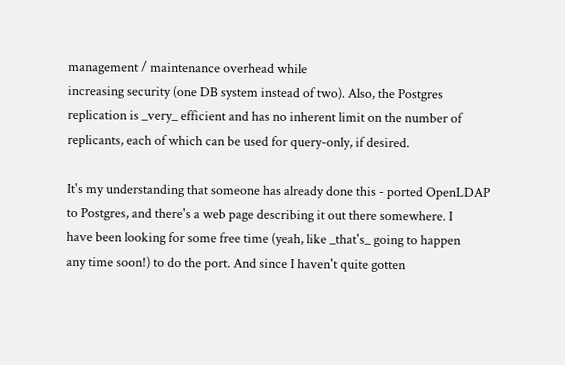management / maintenance overhead while
increasing security (one DB system instead of two). Also, the Postgres
replication is _very_ efficient and has no inherent limit on the number of
replicants, each of which can be used for query-only, if desired.

It's my understanding that someone has already done this - ported OpenLDAP
to Postgres, and there's a web page describing it out there somewhere. I
have been looking for some free time (yeah, like _that's_ going to happen
any time soon!) to do the port. And since I haven't quite gotten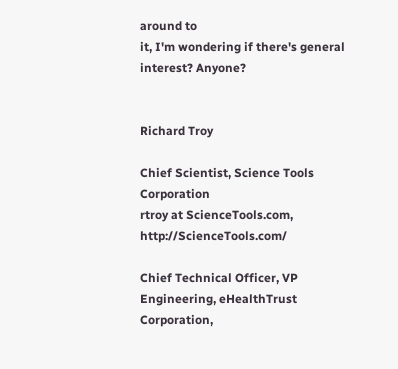around to
it, I'm wondering if there's general interest? Anyone?


Richard Troy

Chief Scientist, Science Tools Corporation
rtroy at ScienceTools.com, http://ScienceTools.com/

Chief Technical Officer, VP Engineering, eHealthTrust Corporation,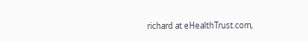richard at eHealthTrust.com,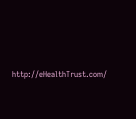http://eHealthTrust.com/